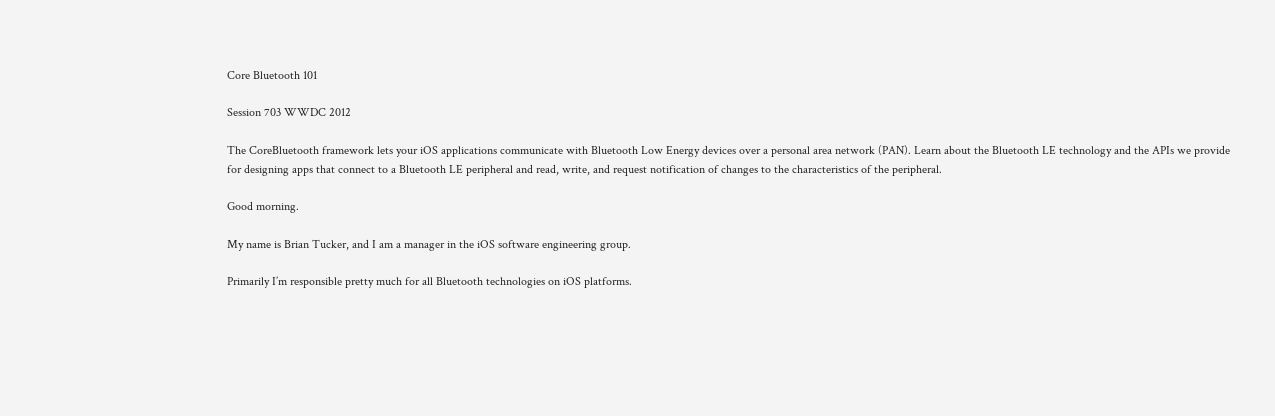Core Bluetooth 101

Session 703 WWDC 2012

The CoreBluetooth framework lets your iOS applications communicate with Bluetooth Low Energy devices over a personal area network (PAN). Learn about the Bluetooth LE technology and the APIs we provide for designing apps that connect to a Bluetooth LE peripheral and read, write, and request notification of changes to the characteristics of the peripheral.

Good morning.

My name is Brian Tucker, and I am a manager in the iOS software engineering group.

Primarily I’m responsible pretty much for all Bluetooth technologies on iOS platforms.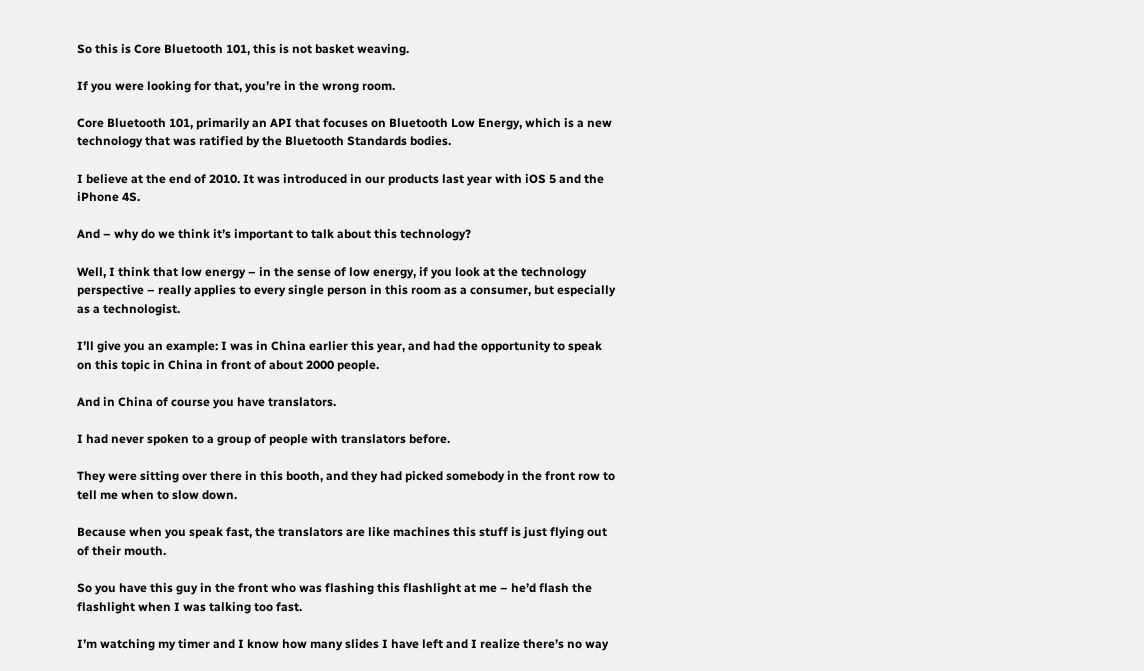So this is Core Bluetooth 101, this is not basket weaving.

If you were looking for that, you’re in the wrong room.

Core Bluetooth 101, primarily an API that focuses on Bluetooth Low Energy, which is a new technology that was ratified by the Bluetooth Standards bodies.

I believe at the end of 2010. It was introduced in our products last year with iOS 5 and the iPhone 4S.

And – why do we think it’s important to talk about this technology?

Well, I think that low energy – in the sense of low energy, if you look at the technology perspective – really applies to every single person in this room as a consumer, but especially as a technologist.

I’ll give you an example: I was in China earlier this year, and had the opportunity to speak on this topic in China in front of about 2000 people.

And in China of course you have translators.

I had never spoken to a group of people with translators before.

They were sitting over there in this booth, and they had picked somebody in the front row to tell me when to slow down.

Because when you speak fast, the translators are like machines this stuff is just flying out of their mouth.

So you have this guy in the front who was flashing this flashlight at me – he’d flash the flashlight when I was talking too fast.

I’m watching my timer and I know how many slides I have left and I realize there’s no way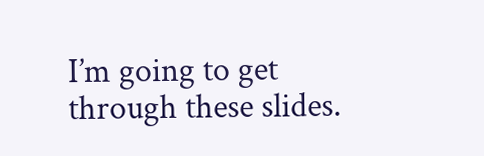I’m going to get through these slides.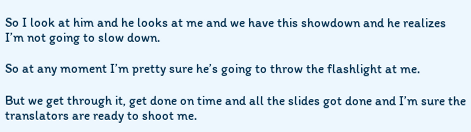So I look at him and he looks at me and we have this showdown and he realizes I’m not going to slow down.

So at any moment I’m pretty sure he’s going to throw the flashlight at me.

But we get through it, get done on time and all the slides got done and I’m sure the translators are ready to shoot me.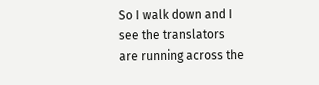So I walk down and I see the translators are running across the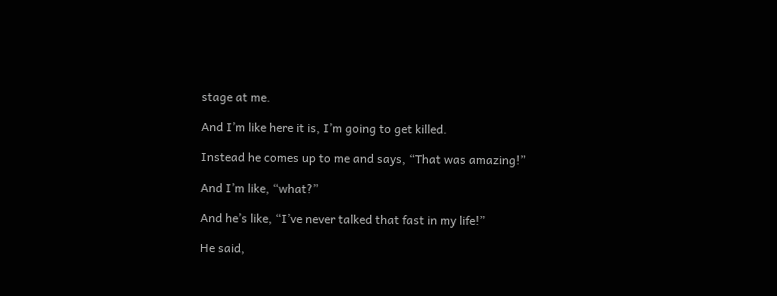stage at me.

And I’m like here it is, I’m going to get killed.

Instead he comes up to me and says, “That was amazing!”

And I’m like, “what?”

And he’s like, “I’ve never talked that fast in my life!”

He said,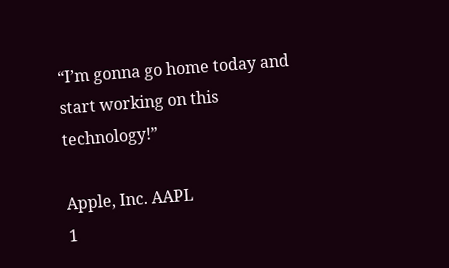“I’m gonna go home today and start working on this technology!”

Apple, Inc. AAPL
1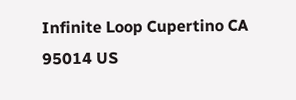Infinite Loop Cupertino CA 95014 US